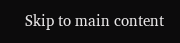Skip to main content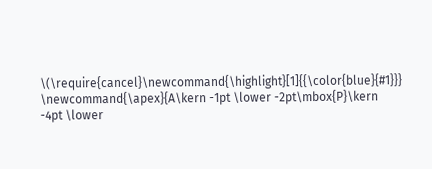\(\require{cancel}\newcommand{\highlight}[1]{{\color{blue}{#1}}} \newcommand{\apex}{A\kern -1pt \lower -2pt\mbox{P}\kern -4pt \lower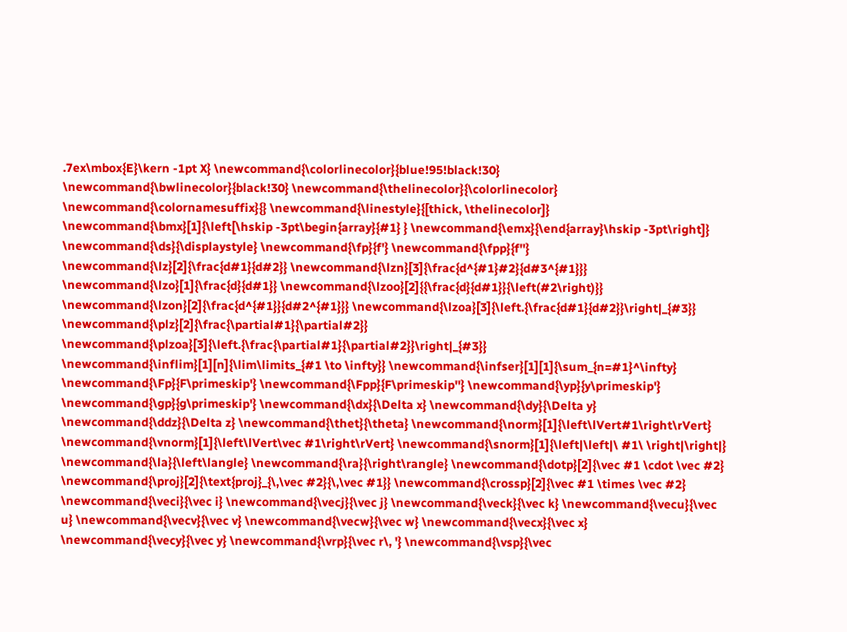.7ex\mbox{E}\kern -1pt X} \newcommand{\colorlinecolor}{blue!95!black!30} \newcommand{\bwlinecolor}{black!30} \newcommand{\thelinecolor}{\colorlinecolor} \newcommand{\colornamesuffix}{} \newcommand{\linestyle}{[thick, \thelinecolor]} \newcommand{\bmx}[1]{\left[\hskip -3pt\begin{array}{#1} } \newcommand{\emx}{\end{array}\hskip -3pt\right]} \newcommand{\ds}{\displaystyle} \newcommand{\fp}{f'} \newcommand{\fpp}{f''} \newcommand{\lz}[2]{\frac{d#1}{d#2}} \newcommand{\lzn}[3]{\frac{d^{#1}#2}{d#3^{#1}}} \newcommand{\lzo}[1]{\frac{d}{d#1}} \newcommand{\lzoo}[2]{{\frac{d}{d#1}}{\left(#2\right)}} \newcommand{\lzon}[2]{\frac{d^{#1}}{d#2^{#1}}} \newcommand{\lzoa}[3]{\left.{\frac{d#1}{d#2}}\right|_{#3}} \newcommand{\plz}[2]{\frac{\partial#1}{\partial#2}} \newcommand{\plzoa}[3]{\left.{\frac{\partial#1}{\partial#2}}\right|_{#3}} \newcommand{\inflim}[1][n]{\lim\limits_{#1 \to \infty}} \newcommand{\infser}[1][1]{\sum_{n=#1}^\infty} \newcommand{\Fp}{F\primeskip'} \newcommand{\Fpp}{F\primeskip''} \newcommand{\yp}{y\primeskip'} \newcommand{\gp}{g\primeskip'} \newcommand{\dx}{\Delta x} \newcommand{\dy}{\Delta y} \newcommand{\ddz}{\Delta z} \newcommand{\thet}{\theta} \newcommand{\norm}[1]{\left\lVert#1\right\rVert} \newcommand{\vnorm}[1]{\left\lVert\vec #1\right\rVert} \newcommand{\snorm}[1]{\left|\left|\ #1\ \right|\right|} \newcommand{\la}{\left\langle} \newcommand{\ra}{\right\rangle} \newcommand{\dotp}[2]{\vec #1 \cdot \vec #2} \newcommand{\proj}[2]{\text{proj}_{\,\vec #2}{\,\vec #1}} \newcommand{\crossp}[2]{\vec #1 \times \vec #2} \newcommand{\veci}{\vec i} \newcommand{\vecj}{\vec j} \newcommand{\veck}{\vec k} \newcommand{\vecu}{\vec u} \newcommand{\vecv}{\vec v} \newcommand{\vecw}{\vec w} \newcommand{\vecx}{\vec x} \newcommand{\vecy}{\vec y} \newcommand{\vrp}{\vec r\, '} \newcommand{\vsp}{\vec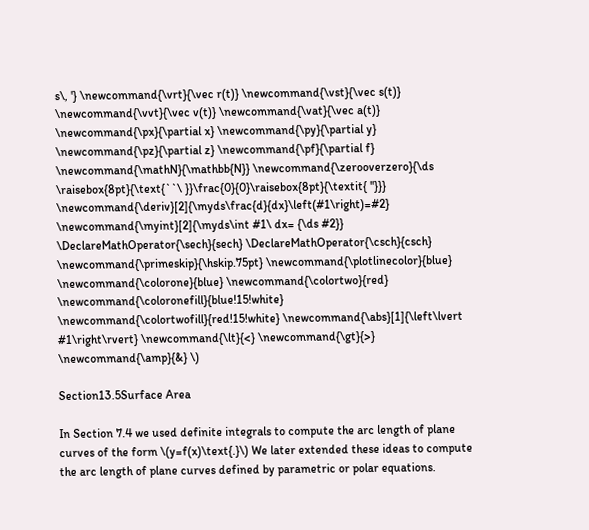s\, '} \newcommand{\vrt}{\vec r(t)} \newcommand{\vst}{\vec s(t)} \newcommand{\vvt}{\vec v(t)} \newcommand{\vat}{\vec a(t)} \newcommand{\px}{\partial x} \newcommand{\py}{\partial y} \newcommand{\pz}{\partial z} \newcommand{\pf}{\partial f} \newcommand{\mathN}{\mathbb{N}} \newcommand{\zerooverzero}{\ds \raisebox{8pt}{\text{``\ }}\frac{0}{0}\raisebox{8pt}{\textit{ ''}}} \newcommand{\deriv}[2]{\myds\frac{d}{dx}\left(#1\right)=#2} \newcommand{\myint}[2]{\myds\int #1\ dx= {\ds #2}} \DeclareMathOperator{\sech}{sech} \DeclareMathOperator{\csch}{csch} \newcommand{\primeskip}{\hskip.75pt} \newcommand{\plotlinecolor}{blue} \newcommand{\colorone}{blue} \newcommand{\colortwo}{red} \newcommand{\coloronefill}{blue!15!white} \newcommand{\colortwofill}{red!15!white} \newcommand{\abs}[1]{\left\lvert #1\right\rvert} \newcommand{\lt}{<} \newcommand{\gt}{>} \newcommand{\amp}{&} \)

Section13.5Surface Area

In Section 7.4 we used definite integrals to compute the arc length of plane curves of the form \(y=f(x)\text{.}\) We later extended these ideas to compute the arc length of plane curves defined by parametric or polar equations.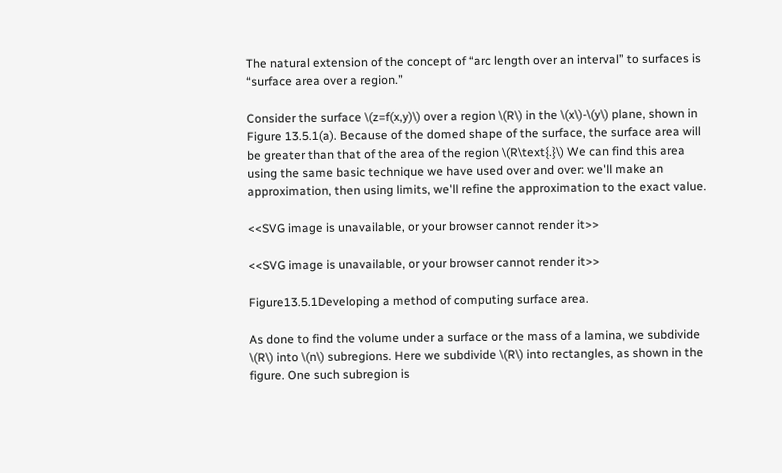The natural extension of the concept of “arc length over an interval” to surfaces is “surface area over a region.”

Consider the surface \(z=f(x,y)\) over a region \(R\) in the \(x\)-\(y\) plane, shown in Figure 13.5.1(a). Because of the domed shape of the surface, the surface area will be greater than that of the area of the region \(R\text{.}\) We can find this area using the same basic technique we have used over and over: we'll make an approximation, then using limits, we'll refine the approximation to the exact value.

<<SVG image is unavailable, or your browser cannot render it>>

<<SVG image is unavailable, or your browser cannot render it>>

Figure13.5.1Developing a method of computing surface area.

As done to find the volume under a surface or the mass of a lamina, we subdivide \(R\) into \(n\) subregions. Here we subdivide \(R\) into rectangles, as shown in the figure. One such subregion is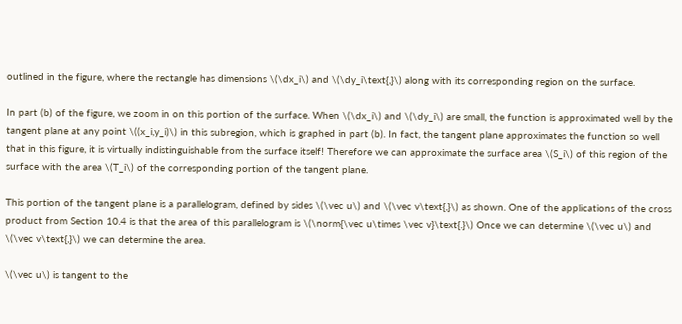outlined in the figure, where the rectangle has dimensions \(\dx_i\) and \(\dy_i\text{,}\) along with its corresponding region on the surface.

In part (b) of the figure, we zoom in on this portion of the surface. When \(\dx_i\) and \(\dy_i\) are small, the function is approximated well by the tangent plane at any point \((x_i,y_i)\) in this subregion, which is graphed in part (b). In fact, the tangent plane approximates the function so well that in this figure, it is virtually indistinguishable from the surface itself! Therefore we can approximate the surface area \(S_i\) of this region of the surface with the area \(T_i\) of the corresponding portion of the tangent plane.

This portion of the tangent plane is a parallelogram, defined by sides \(\vec u\) and \(\vec v\text{,}\) as shown. One of the applications of the cross product from Section 10.4 is that the area of this parallelogram is \(\norm{\vec u\times \vec v}\text{.}\) Once we can determine \(\vec u\) and \(\vec v\text{,}\) we can determine the area.

\(\vec u\) is tangent to the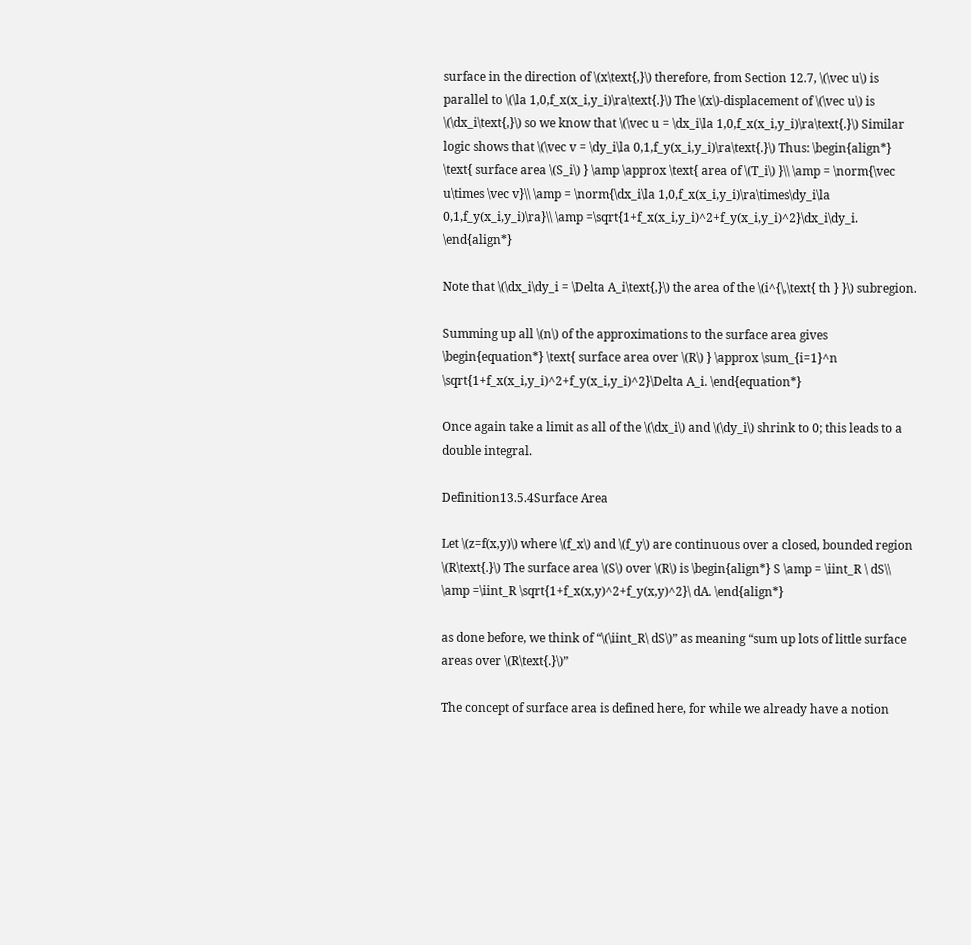surface in the direction of \(x\text{,}\) therefore, from Section 12.7, \(\vec u\) is parallel to \(\la 1,0,f_x(x_i,y_i)\ra\text{.}\) The \(x\)-displacement of \(\vec u\) is \(\dx_i\text{,}\) so we know that \(\vec u = \dx_i\la 1,0,f_x(x_i,y_i)\ra\text{.}\) Similar logic shows that \(\vec v = \dy_i\la 0,1,f_y(x_i,y_i)\ra\text{.}\) Thus: \begin{align*} \text{ surface area \(S_i\) } \amp \approx \text{ area of \(T_i\) }\\ \amp = \norm{\vec u\times \vec v}\\ \amp = \norm{\dx_i\la 1,0,f_x(x_i,y_i)\ra\times\dy_i\la 0,1,f_y(x_i,y_i)\ra}\\ \amp =\sqrt{1+f_x(x_i,y_i)^2+f_y(x_i,y_i)^2}\dx_i\dy_i. \end{align*}

Note that \(\dx_i\dy_i = \Delta A_i\text{,}\) the area of the \(i^{\,\text{ th } }\) subregion.

Summing up all \(n\) of the approximations to the surface area gives \begin{equation*} \text{ surface area over \(R\) } \approx \sum_{i=1}^n \sqrt{1+f_x(x_i,y_i)^2+f_y(x_i,y_i)^2}\Delta A_i. \end{equation*}

Once again take a limit as all of the \(\dx_i\) and \(\dy_i\) shrink to 0; this leads to a double integral.

Definition13.5.4Surface Area

Let \(z=f(x,y)\) where \(f_x\) and \(f_y\) are continuous over a closed, bounded region \(R\text{.}\) The surface area \(S\) over \(R\) is \begin{align*} S \amp = \iint_R \ dS\\ \amp =\iint_R \sqrt{1+f_x(x,y)^2+f_y(x,y)^2}\ dA. \end{align*}

as done before, we think of “\(\iint_R\ dS\)” as meaning “sum up lots of little surface areas over \(R\text{.}\)”

The concept of surface area is defined here, for while we already have a notion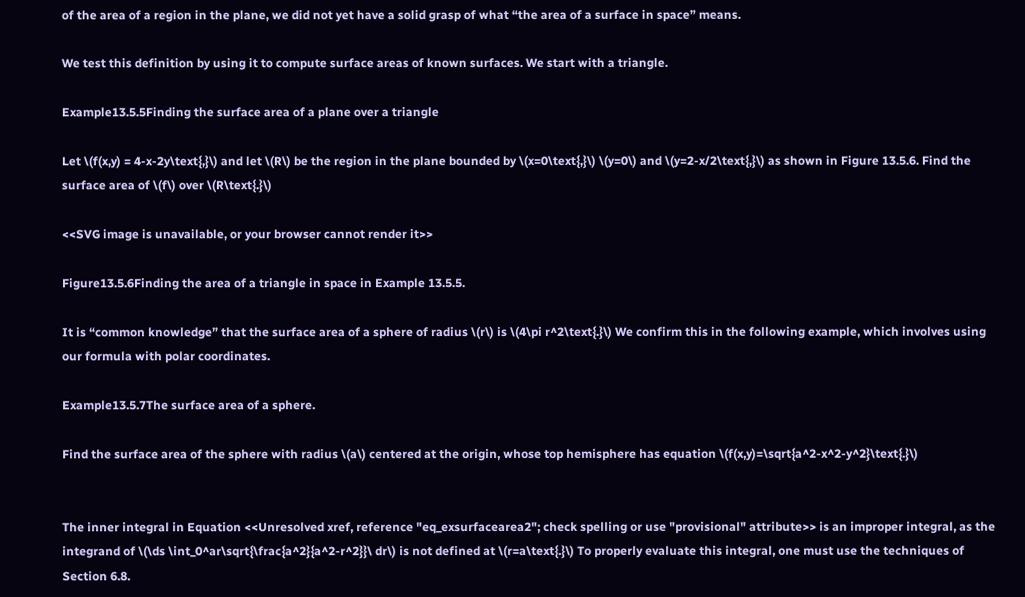of the area of a region in the plane, we did not yet have a solid grasp of what “the area of a surface in space” means.

We test this definition by using it to compute surface areas of known surfaces. We start with a triangle.

Example13.5.5Finding the surface area of a plane over a triangle

Let \(f(x,y) = 4-x-2y\text{,}\) and let \(R\) be the region in the plane bounded by \(x=0\text{,}\) \(y=0\) and \(y=2-x/2\text{,}\) as shown in Figure 13.5.6. Find the surface area of \(f\) over \(R\text{.}\)

<<SVG image is unavailable, or your browser cannot render it>>

Figure13.5.6Finding the area of a triangle in space in Example 13.5.5.

It is “common knowledge” that the surface area of a sphere of radius \(r\) is \(4\pi r^2\text{.}\) We confirm this in the following example, which involves using our formula with polar coordinates.

Example13.5.7The surface area of a sphere.

Find the surface area of the sphere with radius \(a\) centered at the origin, whose top hemisphere has equation \(f(x,y)=\sqrt{a^2-x^2-y^2}\text{.}\)


The inner integral in Equation <<Unresolved xref, reference "eq_exsurfacearea2"; check spelling or use "provisional" attribute>> is an improper integral, as the integrand of \(\ds \int_0^ar\sqrt{\frac{a^2}{a^2-r^2}}\ dr\) is not defined at \(r=a\text{.}\) To properly evaluate this integral, one must use the techniques of Section 6.8.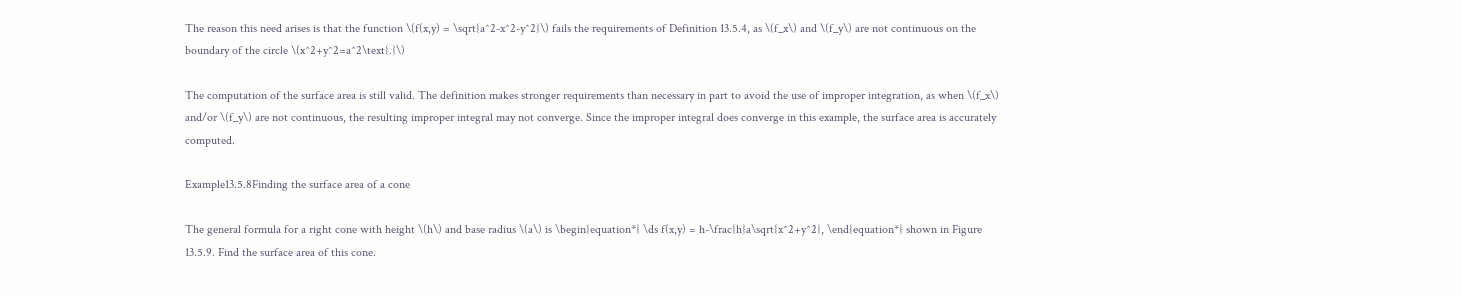The reason this need arises is that the function \(f(x,y) = \sqrt{a^2-x^2-y^2}\) fails the requirements of Definition 13.5.4, as \(f_x\) and \(f_y\) are not continuous on the boundary of the circle \(x^2+y^2=a^2\text{.}\)

The computation of the surface area is still valid. The definition makes stronger requirements than necessary in part to avoid the use of improper integration, as when \(f_x\) and/or \(f_y\) are not continuous, the resulting improper integral may not converge. Since the improper integral does converge in this example, the surface area is accurately computed.

Example13.5.8Finding the surface area of a cone

The general formula for a right cone with height \(h\) and base radius \(a\) is \begin{equation*} \ds f(x,y) = h-\frac{h}a\sqrt{x^2+y^2}, \end{equation*} shown in Figure 13.5.9. Find the surface area of this cone.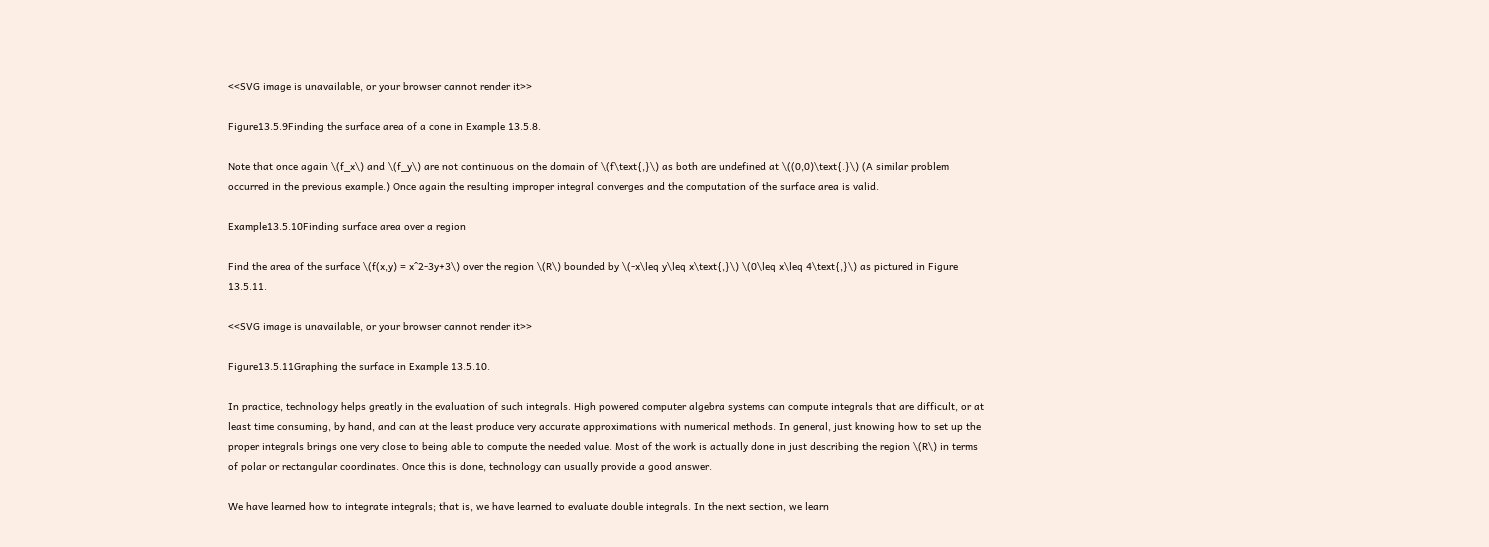<<SVG image is unavailable, or your browser cannot render it>>

Figure13.5.9Finding the surface area of a cone in Example 13.5.8.

Note that once again \(f_x\) and \(f_y\) are not continuous on the domain of \(f\text{,}\) as both are undefined at \((0,0)\text{.}\) (A similar problem occurred in the previous example.) Once again the resulting improper integral converges and the computation of the surface area is valid.

Example13.5.10Finding surface area over a region

Find the area of the surface \(f(x,y) = x^2-3y+3\) over the region \(R\) bounded by \(-x\leq y\leq x\text{,}\) \(0\leq x\leq 4\text{,}\) as pictured in Figure 13.5.11.

<<SVG image is unavailable, or your browser cannot render it>>

Figure13.5.11Graphing the surface in Example 13.5.10.

In practice, technology helps greatly in the evaluation of such integrals. High powered computer algebra systems can compute integrals that are difficult, or at least time consuming, by hand, and can at the least produce very accurate approximations with numerical methods. In general, just knowing how to set up the proper integrals brings one very close to being able to compute the needed value. Most of the work is actually done in just describing the region \(R\) in terms of polar or rectangular coordinates. Once this is done, technology can usually provide a good answer.

We have learned how to integrate integrals; that is, we have learned to evaluate double integrals. In the next section, we learn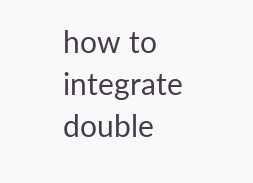how to integrate double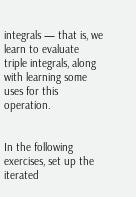integrals — that is, we learn to evaluate triple integrals, along with learning some uses for this operation.


In the following exercises, set up the iterated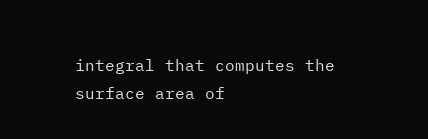integral that computes the surface area of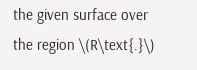the given surface over the region \(R\text{.}\)